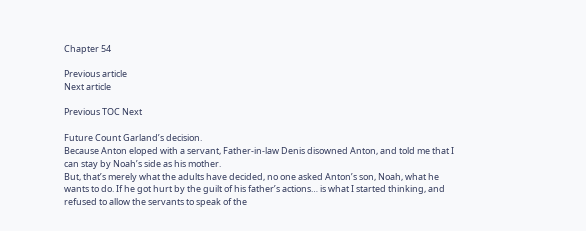Chapter 54

Previous article
Next article

Previous TOC Next

Future Count Garland’s decision.
Because Anton eloped with a servant, Father-in-law Denis disowned Anton, and told me that I can stay by Noah’s side as his mother.
But, that’s merely what the adults have decided, no one asked Anton’s son, Noah, what he wants to do. If he got hurt by the guilt of his father’s actions… is what I started thinking, and refused to allow the servants to speak of the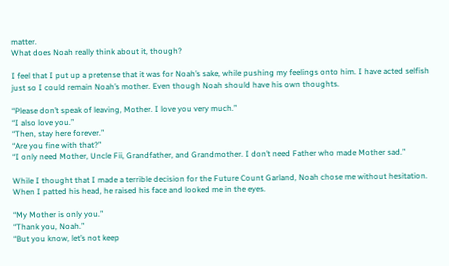matter.
What does Noah really think about it, though?

I feel that I put up a pretense that it was for Noah’s sake, while pushing my feelings onto him. I have acted selfish just so I could remain Noah’s mother. Even though Noah should have his own thoughts.

“Please don’t speak of leaving, Mother. I love you very much.”
“I also love you.”
“Then, stay here forever.”
“Are you fine with that?”
“I only need Mother, Uncle Fii, Grandfather, and Grandmother. I don’t need Father who made Mother sad.”

While I thought that I made a terrible decision for the Future Count Garland, Noah chose me without hesitation. When I patted his head, he raised his face and looked me in the eyes.

“My Mother is only you.”
“Thank you, Noah.”
“But you know, let’s not keep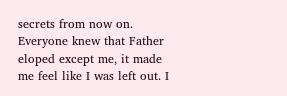secrets from now on. Everyone knew that Father eloped except me, it made me feel like I was left out. I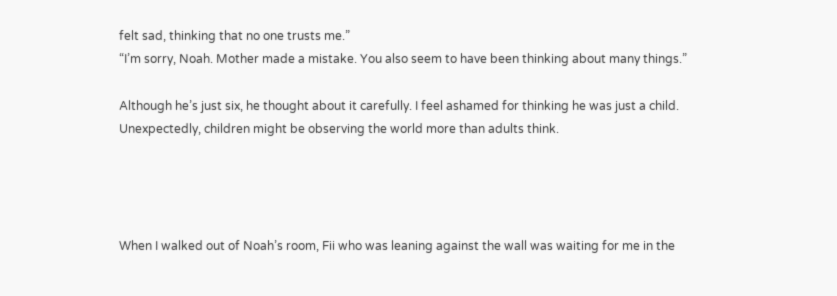felt sad, thinking that no one trusts me.”
“I’m sorry, Noah. Mother made a mistake. You also seem to have been thinking about many things.”

Although he’s just six, he thought about it carefully. I feel ashamed for thinking he was just a child. Unexpectedly, children might be observing the world more than adults think.




When I walked out of Noah’s room, Fii who was leaning against the wall was waiting for me in the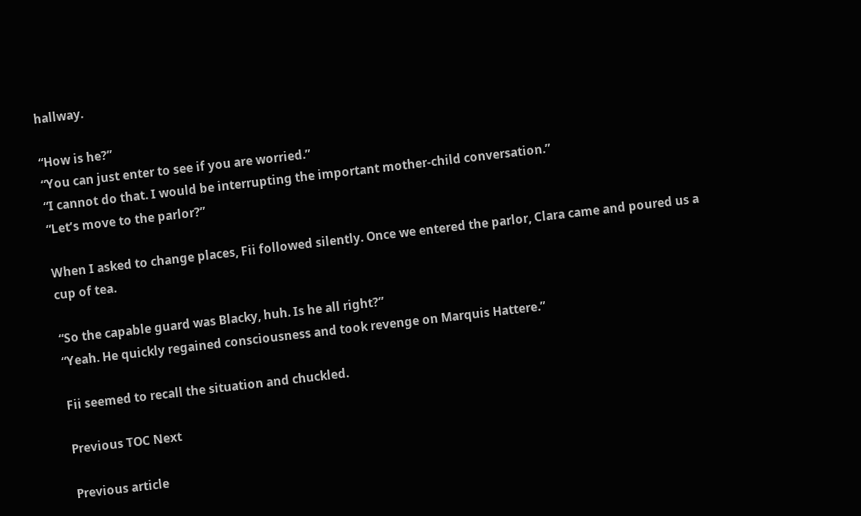hallway.

“How is he?”
“You can just enter to see if you are worried.”
“I cannot do that. I would be interrupting the important mother-child conversation.”
“Let’s move to the parlor?”

When I asked to change places, Fii followed silently. Once we entered the parlor, Clara came and poured us a cup of tea.

“So the capable guard was Blacky, huh. Is he all right?”
“Yeah. He quickly regained consciousness and took revenge on Marquis Hattere.”

Fii seemed to recall the situation and chuckled.

Previous TOC Next

Previous article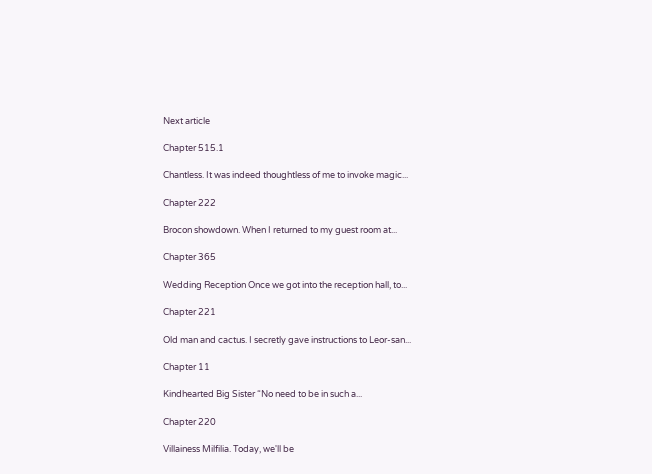Next article

Chapter 515.1

Chantless. It was indeed thoughtless of me to invoke magic...

Chapter 222

Brocon showdown. When I returned to my guest room at...

Chapter 365

Wedding Reception Once we got into the reception hall, to...

Chapter 221

Old man and cactus. I secretly gave instructions to Leor-san...

Chapter 11

Kindhearted Big Sister “No need to be in such a...

Chapter 220

Villainess Milfilia. Today, we'll be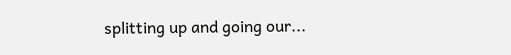splitting up and going our...